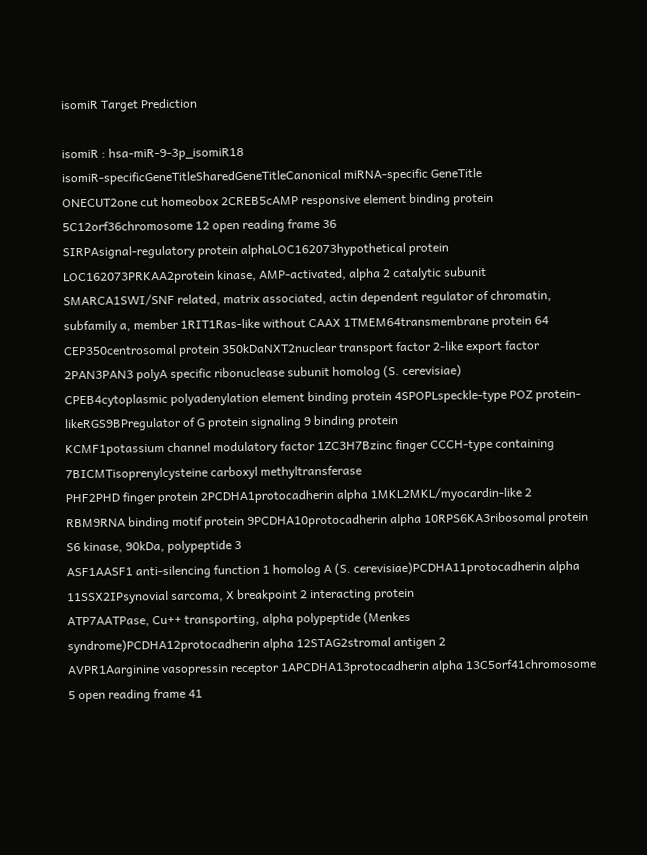isomiR Target Prediction

isomiR : hsa-miR-9-3p_isomiR18
isomiR-specificGeneTitleSharedGeneTitleCanonical miRNA-specific GeneTitle
ONECUT2one cut homeobox 2CREB5cAMP responsive element binding protein 5C12orf36chromosome 12 open reading frame 36
SIRPAsignal-regulatory protein alphaLOC162073hypothetical protein LOC162073PRKAA2protein kinase, AMP-activated, alpha 2 catalytic subunit
SMARCA1SWI/SNF related, matrix associated, actin dependent regulator of chromatin, subfamily a, member 1RIT1Ras-like without CAAX 1TMEM64transmembrane protein 64
CEP350centrosomal protein 350kDaNXT2nuclear transport factor 2-like export factor 2PAN3PAN3 polyA specific ribonuclease subunit homolog (S. cerevisiae)
CPEB4cytoplasmic polyadenylation element binding protein 4SPOPLspeckle-type POZ protein-likeRGS9BPregulator of G protein signaling 9 binding protein
KCMF1potassium channel modulatory factor 1ZC3H7Bzinc finger CCCH-type containing 7BICMTisoprenylcysteine carboxyl methyltransferase
PHF2PHD finger protein 2PCDHA1protocadherin alpha 1MKL2MKL/myocardin-like 2
RBM9RNA binding motif protein 9PCDHA10protocadherin alpha 10RPS6KA3ribosomal protein S6 kinase, 90kDa, polypeptide 3
ASF1AASF1 anti-silencing function 1 homolog A (S. cerevisiae)PCDHA11protocadherin alpha 11SSX2IPsynovial sarcoma, X breakpoint 2 interacting protein
ATP7AATPase, Cu++ transporting, alpha polypeptide (Menkes syndrome)PCDHA12protocadherin alpha 12STAG2stromal antigen 2
AVPR1Aarginine vasopressin receptor 1APCDHA13protocadherin alpha 13C5orf41chromosome 5 open reading frame 41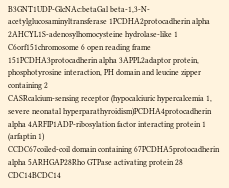B3GNT1UDP-GlcNAc:betaGal beta-1,3-N-acetylglucosaminyltransferase 1PCDHA2protocadherin alpha 2AHCYL1S-adenosylhomocysteine hydrolase-like 1
C6orf151chromosome 6 open reading frame 151PCDHA3protocadherin alpha 3APPL2adaptor protein, phosphotyrosine interaction, PH domain and leucine zipper containing 2
CASRcalcium-sensing receptor (hypocalciuric hypercalcemia 1, severe neonatal hyperparathyroidism)PCDHA4protocadherin alpha 4ARFIP1ADP-ribosylation factor interacting protein 1 (arfaptin 1)
CCDC67coiled-coil domain containing 67PCDHA5protocadherin alpha 5ARHGAP28Rho GTPase activating protein 28
CDC14BCDC14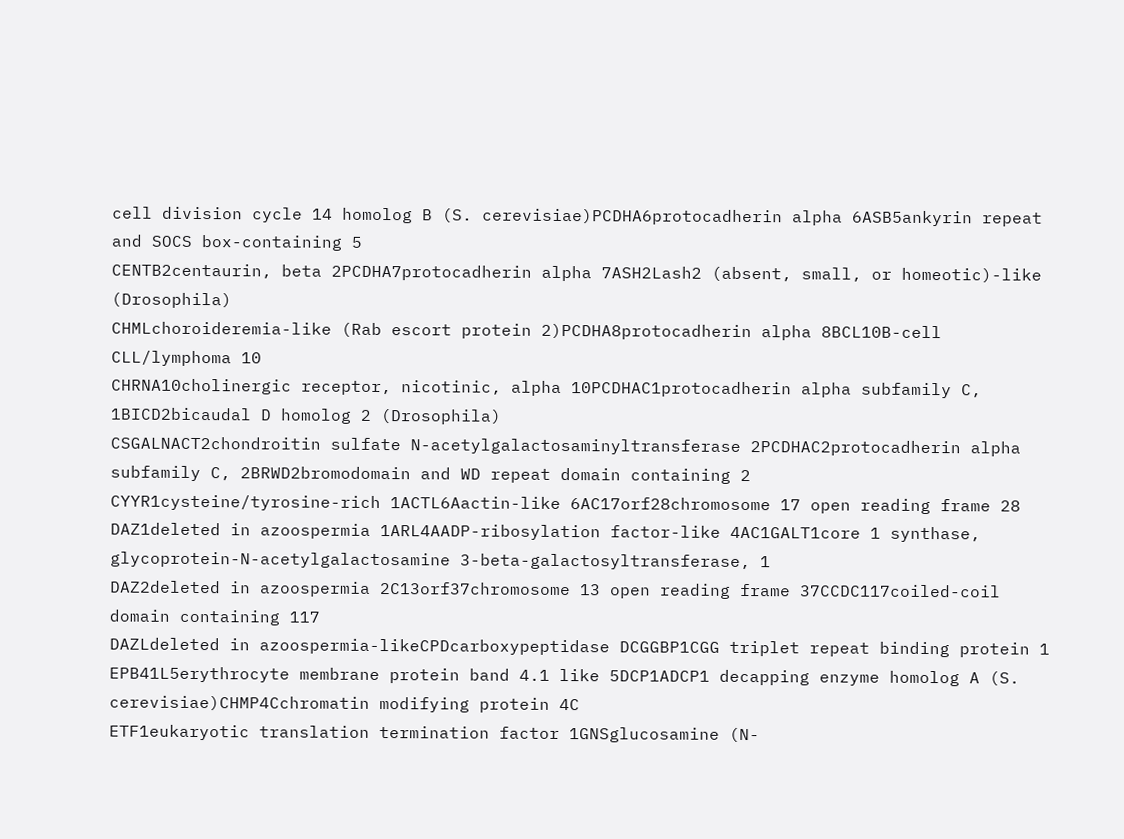cell division cycle 14 homolog B (S. cerevisiae)PCDHA6protocadherin alpha 6ASB5ankyrin repeat and SOCS box-containing 5
CENTB2centaurin, beta 2PCDHA7protocadherin alpha 7ASH2Lash2 (absent, small, or homeotic)-like (Drosophila)
CHMLchoroideremia-like (Rab escort protein 2)PCDHA8protocadherin alpha 8BCL10B-cell CLL/lymphoma 10
CHRNA10cholinergic receptor, nicotinic, alpha 10PCDHAC1protocadherin alpha subfamily C, 1BICD2bicaudal D homolog 2 (Drosophila)
CSGALNACT2chondroitin sulfate N-acetylgalactosaminyltransferase 2PCDHAC2protocadherin alpha subfamily C, 2BRWD2bromodomain and WD repeat domain containing 2
CYYR1cysteine/tyrosine-rich 1ACTL6Aactin-like 6AC17orf28chromosome 17 open reading frame 28
DAZ1deleted in azoospermia 1ARL4AADP-ribosylation factor-like 4AC1GALT1core 1 synthase, glycoprotein-N-acetylgalactosamine 3-beta-galactosyltransferase, 1
DAZ2deleted in azoospermia 2C13orf37chromosome 13 open reading frame 37CCDC117coiled-coil domain containing 117
DAZLdeleted in azoospermia-likeCPDcarboxypeptidase DCGGBP1CGG triplet repeat binding protein 1
EPB41L5erythrocyte membrane protein band 4.1 like 5DCP1ADCP1 decapping enzyme homolog A (S. cerevisiae)CHMP4Cchromatin modifying protein 4C
ETF1eukaryotic translation termination factor 1GNSglucosamine (N-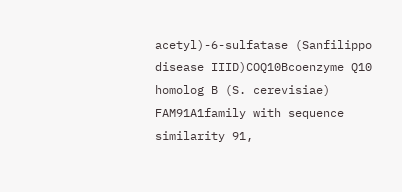acetyl)-6-sulfatase (Sanfilippo disease IIID)COQ10Bcoenzyme Q10 homolog B (S. cerevisiae)
FAM91A1family with sequence similarity 91,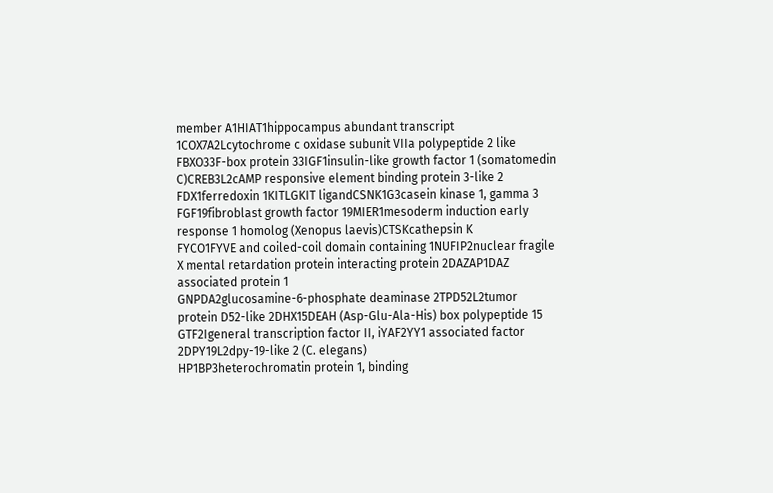member A1HIAT1hippocampus abundant transcript 1COX7A2Lcytochrome c oxidase subunit VIIa polypeptide 2 like
FBXO33F-box protein 33IGF1insulin-like growth factor 1 (somatomedin C)CREB3L2cAMP responsive element binding protein 3-like 2
FDX1ferredoxin 1KITLGKIT ligandCSNK1G3casein kinase 1, gamma 3
FGF19fibroblast growth factor 19MIER1mesoderm induction early response 1 homolog (Xenopus laevis)CTSKcathepsin K
FYCO1FYVE and coiled-coil domain containing 1NUFIP2nuclear fragile X mental retardation protein interacting protein 2DAZAP1DAZ associated protein 1
GNPDA2glucosamine-6-phosphate deaminase 2TPD52L2tumor protein D52-like 2DHX15DEAH (Asp-Glu-Ala-His) box polypeptide 15
GTF2Igeneral transcription factor II, iYAF2YY1 associated factor 2DPY19L2dpy-19-like 2 (C. elegans)
HP1BP3heterochromatin protein 1, binding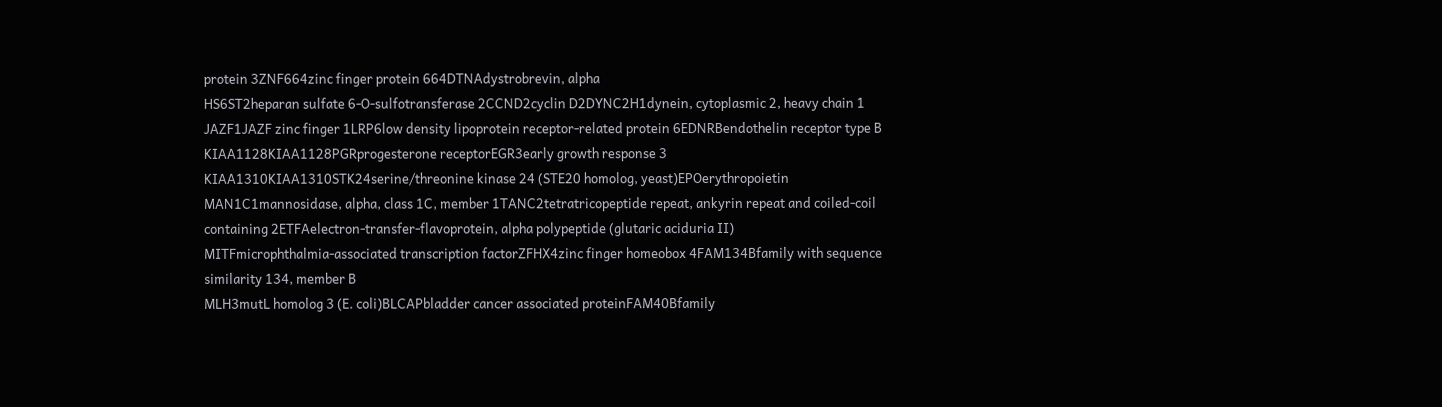protein 3ZNF664zinc finger protein 664DTNAdystrobrevin, alpha
HS6ST2heparan sulfate 6-O-sulfotransferase 2CCND2cyclin D2DYNC2H1dynein, cytoplasmic 2, heavy chain 1
JAZF1JAZF zinc finger 1LRP6low density lipoprotein receptor-related protein 6EDNRBendothelin receptor type B
KIAA1128KIAA1128PGRprogesterone receptorEGR3early growth response 3
KIAA1310KIAA1310STK24serine/threonine kinase 24 (STE20 homolog, yeast)EPOerythropoietin
MAN1C1mannosidase, alpha, class 1C, member 1TANC2tetratricopeptide repeat, ankyrin repeat and coiled-coil containing 2ETFAelectron-transfer-flavoprotein, alpha polypeptide (glutaric aciduria II)
MITFmicrophthalmia-associated transcription factorZFHX4zinc finger homeobox 4FAM134Bfamily with sequence similarity 134, member B
MLH3mutL homolog 3 (E. coli)BLCAPbladder cancer associated proteinFAM40Bfamily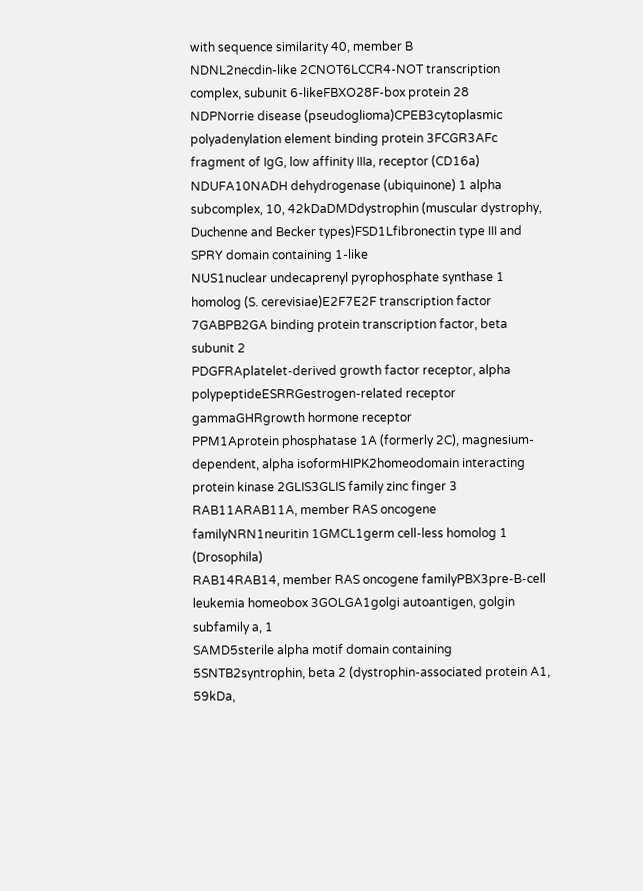with sequence similarity 40, member B
NDNL2necdin-like 2CNOT6LCCR4-NOT transcription complex, subunit 6-likeFBXO28F-box protein 28
NDPNorrie disease (pseudoglioma)CPEB3cytoplasmic polyadenylation element binding protein 3FCGR3AFc fragment of IgG, low affinity IIIa, receptor (CD16a)
NDUFA10NADH dehydrogenase (ubiquinone) 1 alpha subcomplex, 10, 42kDaDMDdystrophin (muscular dystrophy, Duchenne and Becker types)FSD1Lfibronectin type III and SPRY domain containing 1-like
NUS1nuclear undecaprenyl pyrophosphate synthase 1 homolog (S. cerevisiae)E2F7E2F transcription factor 7GABPB2GA binding protein transcription factor, beta subunit 2
PDGFRAplatelet-derived growth factor receptor, alpha polypeptideESRRGestrogen-related receptor gammaGHRgrowth hormone receptor
PPM1Aprotein phosphatase 1A (formerly 2C), magnesium-dependent, alpha isoformHIPK2homeodomain interacting protein kinase 2GLIS3GLIS family zinc finger 3
RAB11ARAB11A, member RAS oncogene familyNRN1neuritin 1GMCL1germ cell-less homolog 1 (Drosophila)
RAB14RAB14, member RAS oncogene familyPBX3pre-B-cell leukemia homeobox 3GOLGA1golgi autoantigen, golgin subfamily a, 1
SAMD5sterile alpha motif domain containing 5SNTB2syntrophin, beta 2 (dystrophin-associated protein A1, 59kDa,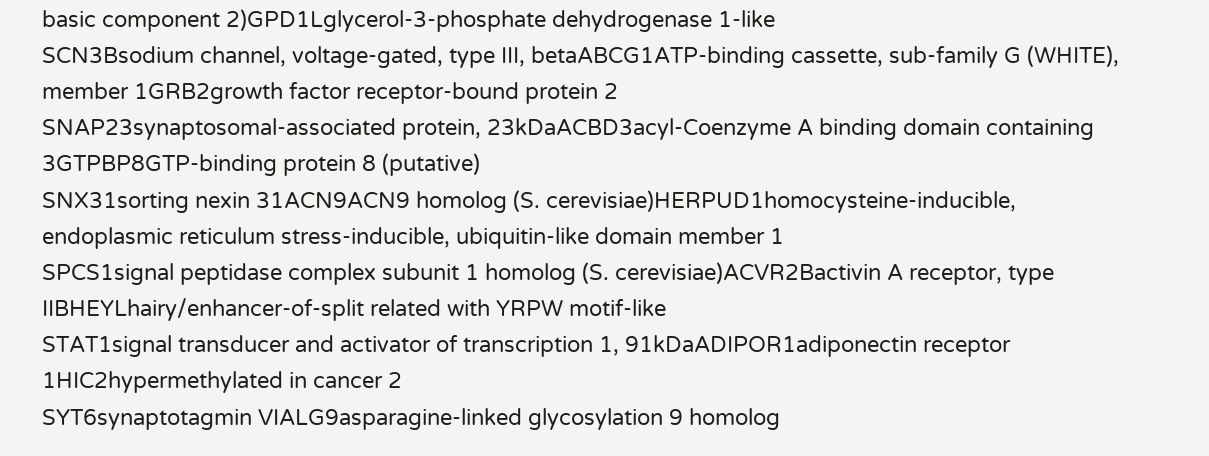basic component 2)GPD1Lglycerol-3-phosphate dehydrogenase 1-like
SCN3Bsodium channel, voltage-gated, type III, betaABCG1ATP-binding cassette, sub-family G (WHITE), member 1GRB2growth factor receptor-bound protein 2
SNAP23synaptosomal-associated protein, 23kDaACBD3acyl-Coenzyme A binding domain containing 3GTPBP8GTP-binding protein 8 (putative)
SNX31sorting nexin 31ACN9ACN9 homolog (S. cerevisiae)HERPUD1homocysteine-inducible, endoplasmic reticulum stress-inducible, ubiquitin-like domain member 1
SPCS1signal peptidase complex subunit 1 homolog (S. cerevisiae)ACVR2Bactivin A receptor, type IIBHEYLhairy/enhancer-of-split related with YRPW motif-like
STAT1signal transducer and activator of transcription 1, 91kDaADIPOR1adiponectin receptor 1HIC2hypermethylated in cancer 2
SYT6synaptotagmin VIALG9asparagine-linked glycosylation 9 homolog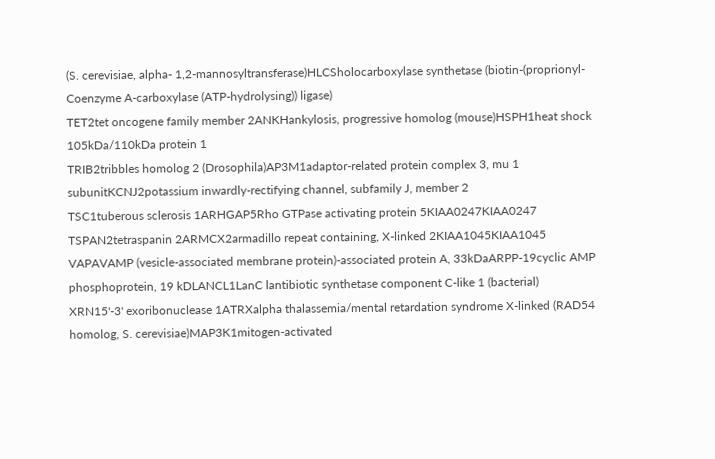(S. cerevisiae, alpha- 1,2-mannosyltransferase)HLCSholocarboxylase synthetase (biotin-(proprionyl-Coenzyme A-carboxylase (ATP-hydrolysing)) ligase)
TET2tet oncogene family member 2ANKHankylosis, progressive homolog (mouse)HSPH1heat shock 105kDa/110kDa protein 1
TRIB2tribbles homolog 2 (Drosophila)AP3M1adaptor-related protein complex 3, mu 1 subunitKCNJ2potassium inwardly-rectifying channel, subfamily J, member 2
TSC1tuberous sclerosis 1ARHGAP5Rho GTPase activating protein 5KIAA0247KIAA0247
TSPAN2tetraspanin 2ARMCX2armadillo repeat containing, X-linked 2KIAA1045KIAA1045
VAPAVAMP (vesicle-associated membrane protein)-associated protein A, 33kDaARPP-19cyclic AMP phosphoprotein, 19 kDLANCL1LanC lantibiotic synthetase component C-like 1 (bacterial)
XRN15'-3' exoribonuclease 1ATRXalpha thalassemia/mental retardation syndrome X-linked (RAD54 homolog, S. cerevisiae)MAP3K1mitogen-activated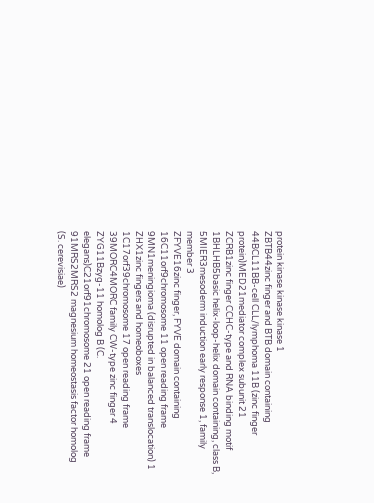protein kinase kinase kinase 1
ZBTB44zinc finger and BTB domain containing 44BCL11BB-cell CLL/lymphoma 11B (zinc finger protein)MED21mediator complex subunit 21
ZCRB1zinc finger CCHC-type and RNA binding motif 1BHLHB5basic helix-loop-helix domain containing, class B, 5MIER3mesoderm induction early response 1, family member 3
ZFYVE16zinc finger, FYVE domain containing 16C11orf9chromosome 11 open reading frame 9MN1meningioma (disrupted in balanced translocation) 1
ZHX1zinc fingers and homeoboxes 1C17orf39chromosome 17 open reading frame 39MORC4MORC family CW-type zinc finger 4
ZYG11Bzyg-11 homolog B (C. elegans)C21orf91chromosome 21 open reading frame 91MRS2MRS2 magnesium homeostasis factor homolog (S. cerevisiae)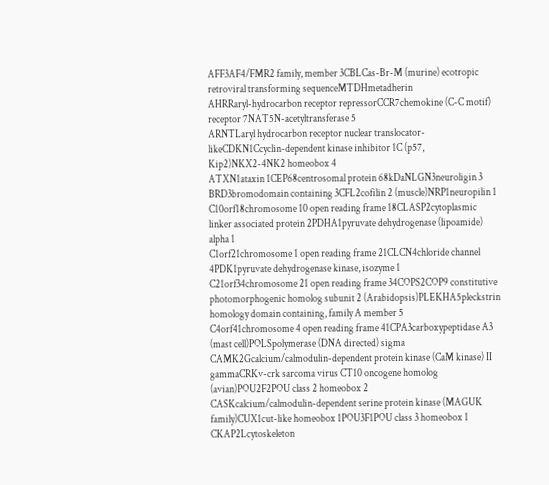AFF3AF4/FMR2 family, member 3CBLCas-Br-M (murine) ecotropic retroviral transforming sequenceMTDHmetadherin
AHRRaryl-hydrocarbon receptor repressorCCR7chemokine (C-C motif) receptor 7NAT5N-acetyltransferase 5
ARNTLaryl hydrocarbon receptor nuclear translocator-likeCDKN1Ccyclin-dependent kinase inhibitor 1C (p57, Kip2)NKX2-4NK2 homeobox 4
ATXN1ataxin 1CEP68centrosomal protein 68kDaNLGN3neuroligin 3
BRD3bromodomain containing 3CFL2cofilin 2 (muscle)NRP1neuropilin 1
C10orf18chromosome 10 open reading frame 18CLASP2cytoplasmic linker associated protein 2PDHA1pyruvate dehydrogenase (lipoamide) alpha 1
C1orf21chromosome 1 open reading frame 21CLCN4chloride channel 4PDK1pyruvate dehydrogenase kinase, isozyme 1
C21orf34chromosome 21 open reading frame 34COPS2COP9 constitutive photomorphogenic homolog subunit 2 (Arabidopsis)PLEKHA5pleckstrin homology domain containing, family A member 5
C4orf41chromosome 4 open reading frame 41CPA3carboxypeptidase A3 (mast cell)POLSpolymerase (DNA directed) sigma
CAMK2Gcalcium/calmodulin-dependent protein kinase (CaM kinase) II gammaCRKv-crk sarcoma virus CT10 oncogene homolog (avian)POU2F2POU class 2 homeobox 2
CASKcalcium/calmodulin-dependent serine protein kinase (MAGUK family)CUX1cut-like homeobox 1POU3F1POU class 3 homeobox 1
CKAP2Lcytoskeleton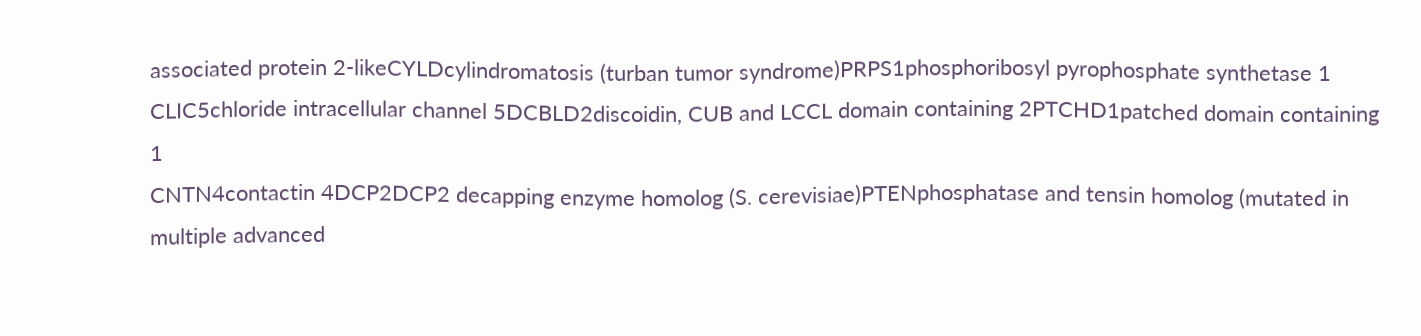associated protein 2-likeCYLDcylindromatosis (turban tumor syndrome)PRPS1phosphoribosyl pyrophosphate synthetase 1
CLIC5chloride intracellular channel 5DCBLD2discoidin, CUB and LCCL domain containing 2PTCHD1patched domain containing 1
CNTN4contactin 4DCP2DCP2 decapping enzyme homolog (S. cerevisiae)PTENphosphatase and tensin homolog (mutated in multiple advanced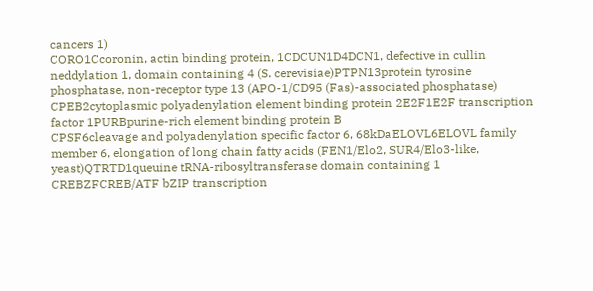cancers 1)
CORO1Ccoronin, actin binding protein, 1CDCUN1D4DCN1, defective in cullin neddylation 1, domain containing 4 (S. cerevisiae)PTPN13protein tyrosine phosphatase, non-receptor type 13 (APO-1/CD95 (Fas)-associated phosphatase)
CPEB2cytoplasmic polyadenylation element binding protein 2E2F1E2F transcription factor 1PURBpurine-rich element binding protein B
CPSF6cleavage and polyadenylation specific factor 6, 68kDaELOVL6ELOVL family member 6, elongation of long chain fatty acids (FEN1/Elo2, SUR4/Elo3-like, yeast)QTRTD1queuine tRNA-ribosyltransferase domain containing 1
CREBZFCREB/ATF bZIP transcription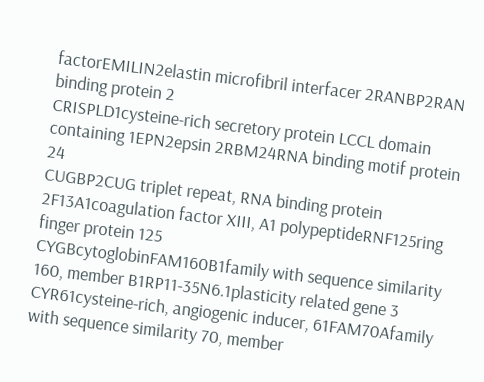factorEMILIN2elastin microfibril interfacer 2RANBP2RAN binding protein 2
CRISPLD1cysteine-rich secretory protein LCCL domain containing 1EPN2epsin 2RBM24RNA binding motif protein 24
CUGBP2CUG triplet repeat, RNA binding protein 2F13A1coagulation factor XIII, A1 polypeptideRNF125ring finger protein 125
CYGBcytoglobinFAM160B1family with sequence similarity 160, member B1RP11-35N6.1plasticity related gene 3
CYR61cysteine-rich, angiogenic inducer, 61FAM70Afamily with sequence similarity 70, member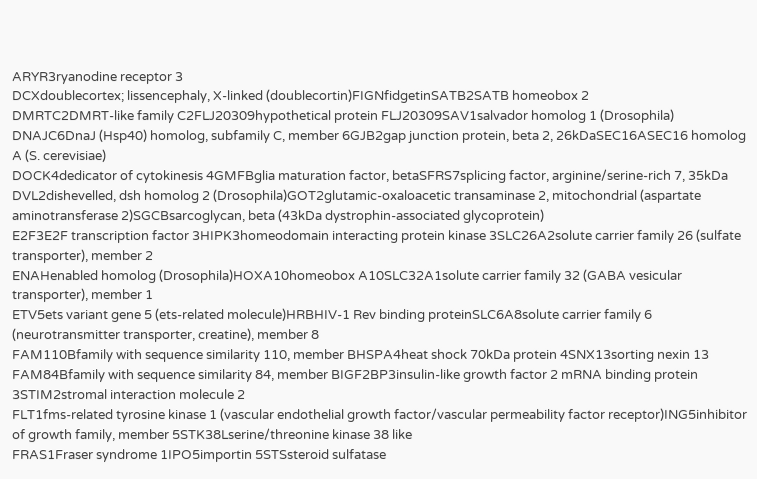ARYR3ryanodine receptor 3
DCXdoublecortex; lissencephaly, X-linked (doublecortin)FIGNfidgetinSATB2SATB homeobox 2
DMRTC2DMRT-like family C2FLJ20309hypothetical protein FLJ20309SAV1salvador homolog 1 (Drosophila)
DNAJC6DnaJ (Hsp40) homolog, subfamily C, member 6GJB2gap junction protein, beta 2, 26kDaSEC16ASEC16 homolog A (S. cerevisiae)
DOCK4dedicator of cytokinesis 4GMFBglia maturation factor, betaSFRS7splicing factor, arginine/serine-rich 7, 35kDa
DVL2dishevelled, dsh homolog 2 (Drosophila)GOT2glutamic-oxaloacetic transaminase 2, mitochondrial (aspartate aminotransferase 2)SGCBsarcoglycan, beta (43kDa dystrophin-associated glycoprotein)
E2F3E2F transcription factor 3HIPK3homeodomain interacting protein kinase 3SLC26A2solute carrier family 26 (sulfate transporter), member 2
ENAHenabled homolog (Drosophila)HOXA10homeobox A10SLC32A1solute carrier family 32 (GABA vesicular transporter), member 1
ETV5ets variant gene 5 (ets-related molecule)HRBHIV-1 Rev binding proteinSLC6A8solute carrier family 6 (neurotransmitter transporter, creatine), member 8
FAM110Bfamily with sequence similarity 110, member BHSPA4heat shock 70kDa protein 4SNX13sorting nexin 13
FAM84Bfamily with sequence similarity 84, member BIGF2BP3insulin-like growth factor 2 mRNA binding protein 3STIM2stromal interaction molecule 2
FLT1fms-related tyrosine kinase 1 (vascular endothelial growth factor/vascular permeability factor receptor)ING5inhibitor of growth family, member 5STK38Lserine/threonine kinase 38 like
FRAS1Fraser syndrome 1IPO5importin 5STSsteroid sulfatase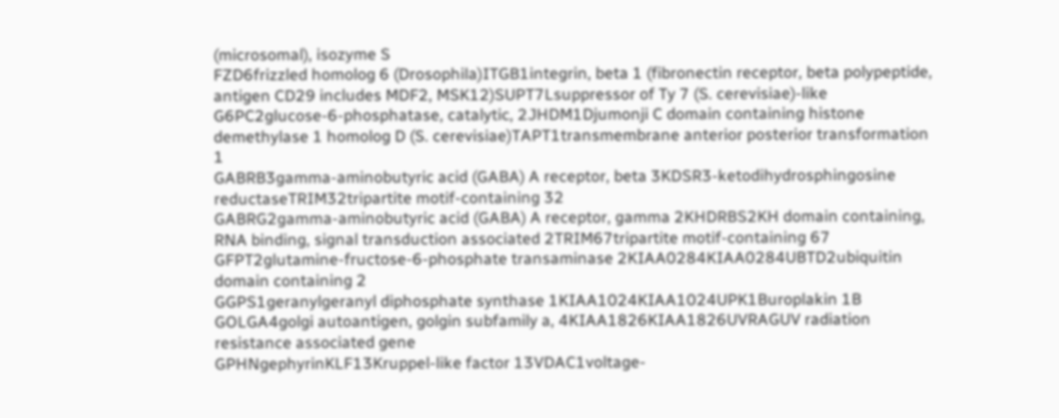(microsomal), isozyme S
FZD6frizzled homolog 6 (Drosophila)ITGB1integrin, beta 1 (fibronectin receptor, beta polypeptide, antigen CD29 includes MDF2, MSK12)SUPT7Lsuppressor of Ty 7 (S. cerevisiae)-like
G6PC2glucose-6-phosphatase, catalytic, 2JHDM1Djumonji C domain containing histone demethylase 1 homolog D (S. cerevisiae)TAPT1transmembrane anterior posterior transformation 1
GABRB3gamma-aminobutyric acid (GABA) A receptor, beta 3KDSR3-ketodihydrosphingosine reductaseTRIM32tripartite motif-containing 32
GABRG2gamma-aminobutyric acid (GABA) A receptor, gamma 2KHDRBS2KH domain containing, RNA binding, signal transduction associated 2TRIM67tripartite motif-containing 67
GFPT2glutamine-fructose-6-phosphate transaminase 2KIAA0284KIAA0284UBTD2ubiquitin domain containing 2
GGPS1geranylgeranyl diphosphate synthase 1KIAA1024KIAA1024UPK1Buroplakin 1B
GOLGA4golgi autoantigen, golgin subfamily a, 4KIAA1826KIAA1826UVRAGUV radiation resistance associated gene
GPHNgephyrinKLF13Kruppel-like factor 13VDAC1voltage-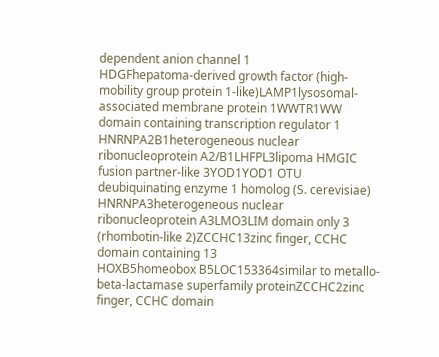dependent anion channel 1
HDGFhepatoma-derived growth factor (high-mobility group protein 1-like)LAMP1lysosomal-associated membrane protein 1WWTR1WW domain containing transcription regulator 1
HNRNPA2B1heterogeneous nuclear ribonucleoprotein A2/B1LHFPL3lipoma HMGIC fusion partner-like 3YOD1YOD1 OTU deubiquinating enzyme 1 homolog (S. cerevisiae)
HNRNPA3heterogeneous nuclear ribonucleoprotein A3LMO3LIM domain only 3 (rhombotin-like 2)ZCCHC13zinc finger, CCHC domain containing 13
HOXB5homeobox B5LOC153364similar to metallo-beta-lactamase superfamily proteinZCCHC2zinc finger, CCHC domain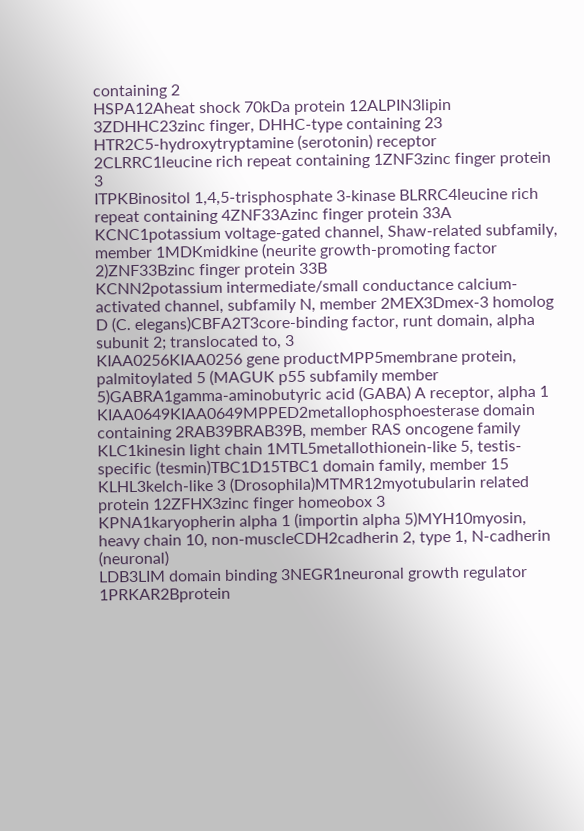containing 2
HSPA12Aheat shock 70kDa protein 12ALPIN3lipin 3ZDHHC23zinc finger, DHHC-type containing 23
HTR2C5-hydroxytryptamine (serotonin) receptor 2CLRRC1leucine rich repeat containing 1ZNF3zinc finger protein 3
ITPKBinositol 1,4,5-trisphosphate 3-kinase BLRRC4leucine rich repeat containing 4ZNF33Azinc finger protein 33A
KCNC1potassium voltage-gated channel, Shaw-related subfamily, member 1MDKmidkine (neurite growth-promoting factor 2)ZNF33Bzinc finger protein 33B
KCNN2potassium intermediate/small conductance calcium-activated channel, subfamily N, member 2MEX3Dmex-3 homolog D (C. elegans)CBFA2T3core-binding factor, runt domain, alpha subunit 2; translocated to, 3
KIAA0256KIAA0256 gene productMPP5membrane protein, palmitoylated 5 (MAGUK p55 subfamily member 5)GABRA1gamma-aminobutyric acid (GABA) A receptor, alpha 1
KIAA0649KIAA0649MPPED2metallophosphoesterase domain containing 2RAB39BRAB39B, member RAS oncogene family
KLC1kinesin light chain 1MTL5metallothionein-like 5, testis-specific (tesmin)TBC1D15TBC1 domain family, member 15
KLHL3kelch-like 3 (Drosophila)MTMR12myotubularin related protein 12ZFHX3zinc finger homeobox 3
KPNA1karyopherin alpha 1 (importin alpha 5)MYH10myosin, heavy chain 10, non-muscleCDH2cadherin 2, type 1, N-cadherin (neuronal)
LDB3LIM domain binding 3NEGR1neuronal growth regulator 1PRKAR2Bprotein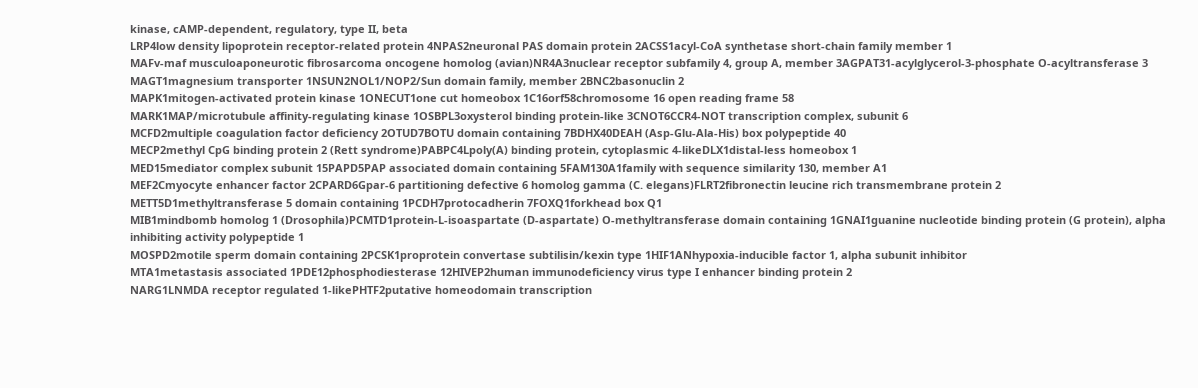kinase, cAMP-dependent, regulatory, type II, beta
LRP4low density lipoprotein receptor-related protein 4NPAS2neuronal PAS domain protein 2ACSS1acyl-CoA synthetase short-chain family member 1
MAFv-maf musculoaponeurotic fibrosarcoma oncogene homolog (avian)NR4A3nuclear receptor subfamily 4, group A, member 3AGPAT31-acylglycerol-3-phosphate O-acyltransferase 3
MAGT1magnesium transporter 1NSUN2NOL1/NOP2/Sun domain family, member 2BNC2basonuclin 2
MAPK1mitogen-activated protein kinase 1ONECUT1one cut homeobox 1C16orf58chromosome 16 open reading frame 58
MARK1MAP/microtubule affinity-regulating kinase 1OSBPL3oxysterol binding protein-like 3CNOT6CCR4-NOT transcription complex, subunit 6
MCFD2multiple coagulation factor deficiency 2OTUD7BOTU domain containing 7BDHX40DEAH (Asp-Glu-Ala-His) box polypeptide 40
MECP2methyl CpG binding protein 2 (Rett syndrome)PABPC4Lpoly(A) binding protein, cytoplasmic 4-likeDLX1distal-less homeobox 1
MED15mediator complex subunit 15PAPD5PAP associated domain containing 5FAM130A1family with sequence similarity 130, member A1
MEF2Cmyocyte enhancer factor 2CPARD6Gpar-6 partitioning defective 6 homolog gamma (C. elegans)FLRT2fibronectin leucine rich transmembrane protein 2
METT5D1methyltransferase 5 domain containing 1PCDH7protocadherin 7FOXQ1forkhead box Q1
MIB1mindbomb homolog 1 (Drosophila)PCMTD1protein-L-isoaspartate (D-aspartate) O-methyltransferase domain containing 1GNAI1guanine nucleotide binding protein (G protein), alpha inhibiting activity polypeptide 1
MOSPD2motile sperm domain containing 2PCSK1proprotein convertase subtilisin/kexin type 1HIF1ANhypoxia-inducible factor 1, alpha subunit inhibitor
MTA1metastasis associated 1PDE12phosphodiesterase 12HIVEP2human immunodeficiency virus type I enhancer binding protein 2
NARG1LNMDA receptor regulated 1-likePHTF2putative homeodomain transcription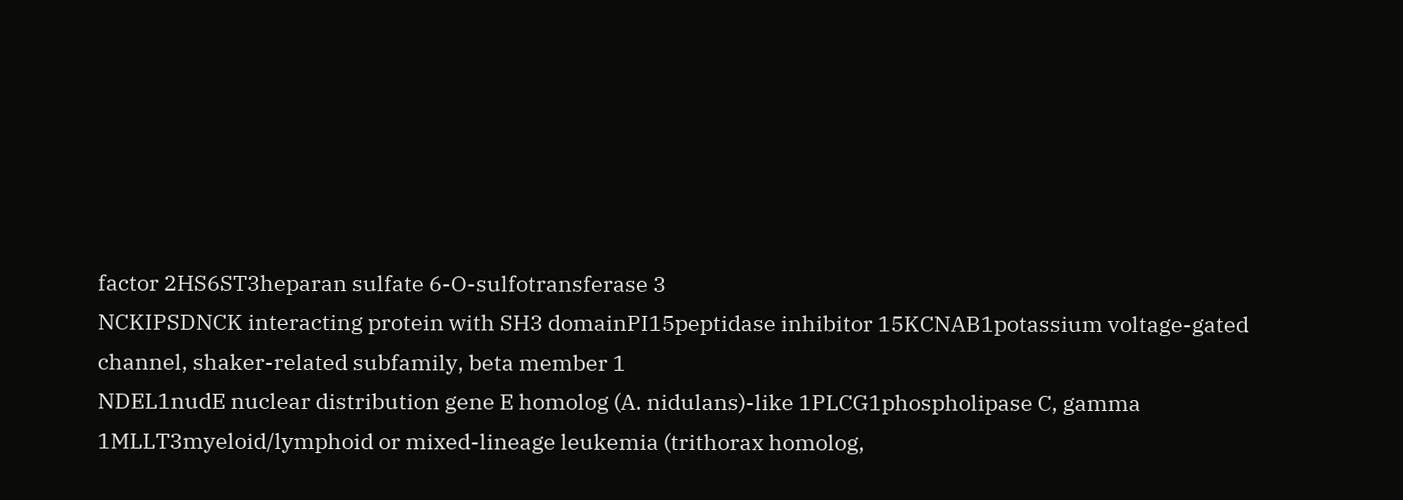factor 2HS6ST3heparan sulfate 6-O-sulfotransferase 3
NCKIPSDNCK interacting protein with SH3 domainPI15peptidase inhibitor 15KCNAB1potassium voltage-gated channel, shaker-related subfamily, beta member 1
NDEL1nudE nuclear distribution gene E homolog (A. nidulans)-like 1PLCG1phospholipase C, gamma 1MLLT3myeloid/lymphoid or mixed-lineage leukemia (trithorax homolog,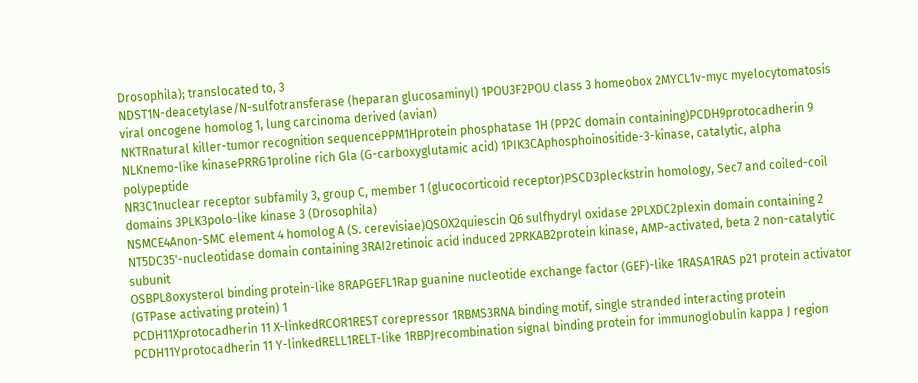Drosophila); translocated to, 3
NDST1N-deacetylase/N-sulfotransferase (heparan glucosaminyl) 1POU3F2POU class 3 homeobox 2MYCL1v-myc myelocytomatosis viral oncogene homolog 1, lung carcinoma derived (avian)
NKTRnatural killer-tumor recognition sequencePPM1Hprotein phosphatase 1H (PP2C domain containing)PCDH9protocadherin 9
NLKnemo-like kinasePRRG1proline rich Gla (G-carboxyglutamic acid) 1PIK3CAphosphoinositide-3-kinase, catalytic, alpha polypeptide
NR3C1nuclear receptor subfamily 3, group C, member 1 (glucocorticoid receptor)PSCD3pleckstrin homology, Sec7 and coiled-coil domains 3PLK3polo-like kinase 3 (Drosophila)
NSMCE4Anon-SMC element 4 homolog A (S. cerevisiae)QSOX2quiescin Q6 sulfhydryl oxidase 2PLXDC2plexin domain containing 2
NT5DC35'-nucleotidase domain containing 3RAI2retinoic acid induced 2PRKAB2protein kinase, AMP-activated, beta 2 non-catalytic subunit
OSBPL8oxysterol binding protein-like 8RAPGEFL1Rap guanine nucleotide exchange factor (GEF)-like 1RASA1RAS p21 protein activator (GTPase activating protein) 1
PCDH11Xprotocadherin 11 X-linkedRCOR1REST corepressor 1RBMS3RNA binding motif, single stranded interacting protein
PCDH11Yprotocadherin 11 Y-linkedRELL1RELT-like 1RBPJrecombination signal binding protein for immunoglobulin kappa J region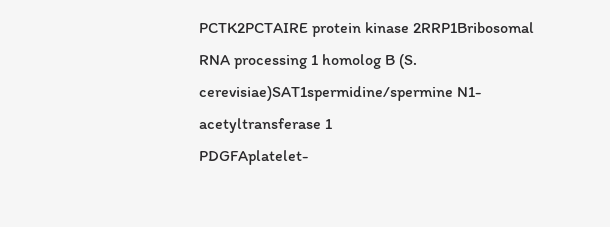PCTK2PCTAIRE protein kinase 2RRP1Bribosomal RNA processing 1 homolog B (S. cerevisiae)SAT1spermidine/spermine N1-acetyltransferase 1
PDGFAplatelet-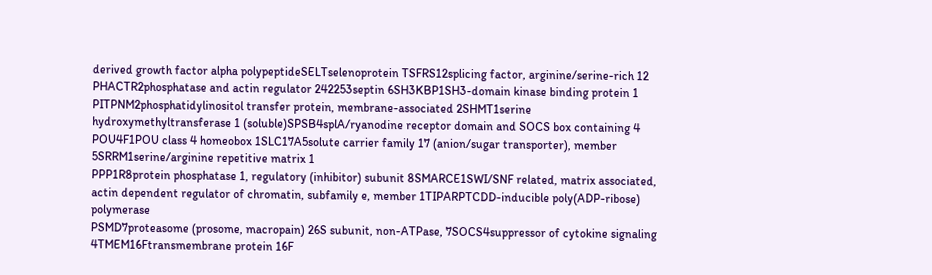derived growth factor alpha polypeptideSELTselenoprotein TSFRS12splicing factor, arginine/serine-rich 12
PHACTR2phosphatase and actin regulator 242253septin 6SH3KBP1SH3-domain kinase binding protein 1
PITPNM2phosphatidylinositol transfer protein, membrane-associated 2SHMT1serine hydroxymethyltransferase 1 (soluble)SPSB4splA/ryanodine receptor domain and SOCS box containing 4
POU4F1POU class 4 homeobox 1SLC17A5solute carrier family 17 (anion/sugar transporter), member 5SRRM1serine/arginine repetitive matrix 1
PPP1R8protein phosphatase 1, regulatory (inhibitor) subunit 8SMARCE1SWI/SNF related, matrix associated, actin dependent regulator of chromatin, subfamily e, member 1TIPARPTCDD-inducible poly(ADP-ribose) polymerase
PSMD7proteasome (prosome, macropain) 26S subunit, non-ATPase, 7SOCS4suppressor of cytokine signaling 4TMEM16Ftransmembrane protein 16F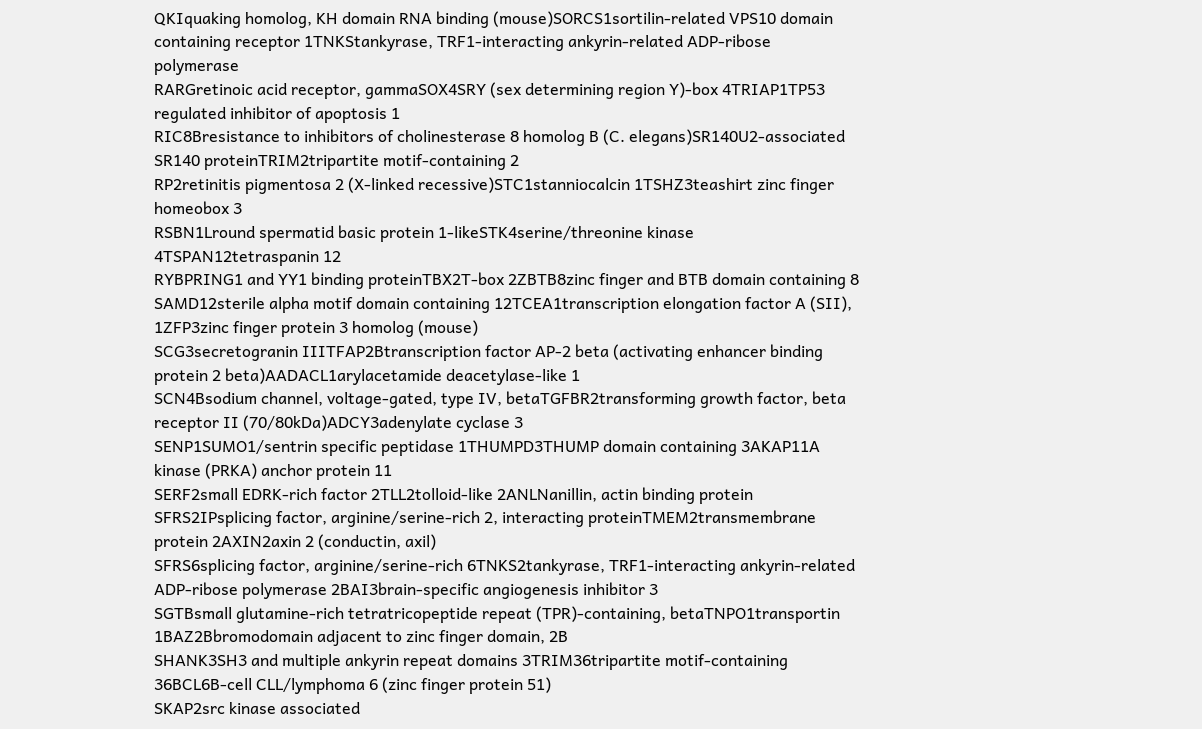QKIquaking homolog, KH domain RNA binding (mouse)SORCS1sortilin-related VPS10 domain containing receptor 1TNKStankyrase, TRF1-interacting ankyrin-related ADP-ribose polymerase
RARGretinoic acid receptor, gammaSOX4SRY (sex determining region Y)-box 4TRIAP1TP53 regulated inhibitor of apoptosis 1
RIC8Bresistance to inhibitors of cholinesterase 8 homolog B (C. elegans)SR140U2-associated SR140 proteinTRIM2tripartite motif-containing 2
RP2retinitis pigmentosa 2 (X-linked recessive)STC1stanniocalcin 1TSHZ3teashirt zinc finger homeobox 3
RSBN1Lround spermatid basic protein 1-likeSTK4serine/threonine kinase 4TSPAN12tetraspanin 12
RYBPRING1 and YY1 binding proteinTBX2T-box 2ZBTB8zinc finger and BTB domain containing 8
SAMD12sterile alpha motif domain containing 12TCEA1transcription elongation factor A (SII), 1ZFP3zinc finger protein 3 homolog (mouse)
SCG3secretogranin IIITFAP2Btranscription factor AP-2 beta (activating enhancer binding protein 2 beta)AADACL1arylacetamide deacetylase-like 1
SCN4Bsodium channel, voltage-gated, type IV, betaTGFBR2transforming growth factor, beta receptor II (70/80kDa)ADCY3adenylate cyclase 3
SENP1SUMO1/sentrin specific peptidase 1THUMPD3THUMP domain containing 3AKAP11A kinase (PRKA) anchor protein 11
SERF2small EDRK-rich factor 2TLL2tolloid-like 2ANLNanillin, actin binding protein
SFRS2IPsplicing factor, arginine/serine-rich 2, interacting proteinTMEM2transmembrane protein 2AXIN2axin 2 (conductin, axil)
SFRS6splicing factor, arginine/serine-rich 6TNKS2tankyrase, TRF1-interacting ankyrin-related ADP-ribose polymerase 2BAI3brain-specific angiogenesis inhibitor 3
SGTBsmall glutamine-rich tetratricopeptide repeat (TPR)-containing, betaTNPO1transportin 1BAZ2Bbromodomain adjacent to zinc finger domain, 2B
SHANK3SH3 and multiple ankyrin repeat domains 3TRIM36tripartite motif-containing 36BCL6B-cell CLL/lymphoma 6 (zinc finger protein 51)
SKAP2src kinase associated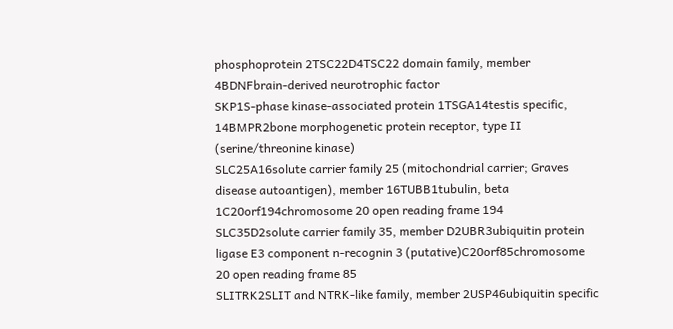phosphoprotein 2TSC22D4TSC22 domain family, member 4BDNFbrain-derived neurotrophic factor
SKP1S-phase kinase-associated protein 1TSGA14testis specific, 14BMPR2bone morphogenetic protein receptor, type II (serine/threonine kinase)
SLC25A16solute carrier family 25 (mitochondrial carrier; Graves disease autoantigen), member 16TUBB1tubulin, beta 1C20orf194chromosome 20 open reading frame 194
SLC35D2solute carrier family 35, member D2UBR3ubiquitin protein ligase E3 component n-recognin 3 (putative)C20orf85chromosome 20 open reading frame 85
SLITRK2SLIT and NTRK-like family, member 2USP46ubiquitin specific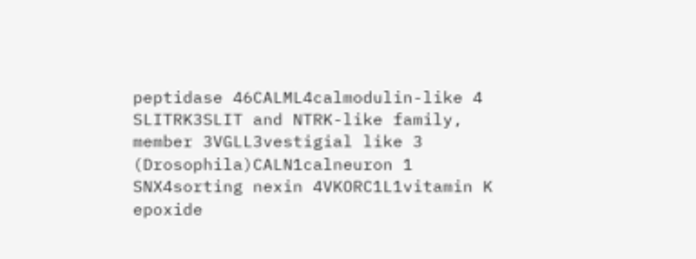peptidase 46CALML4calmodulin-like 4
SLITRK3SLIT and NTRK-like family, member 3VGLL3vestigial like 3 (Drosophila)CALN1calneuron 1
SNX4sorting nexin 4VKORC1L1vitamin K epoxide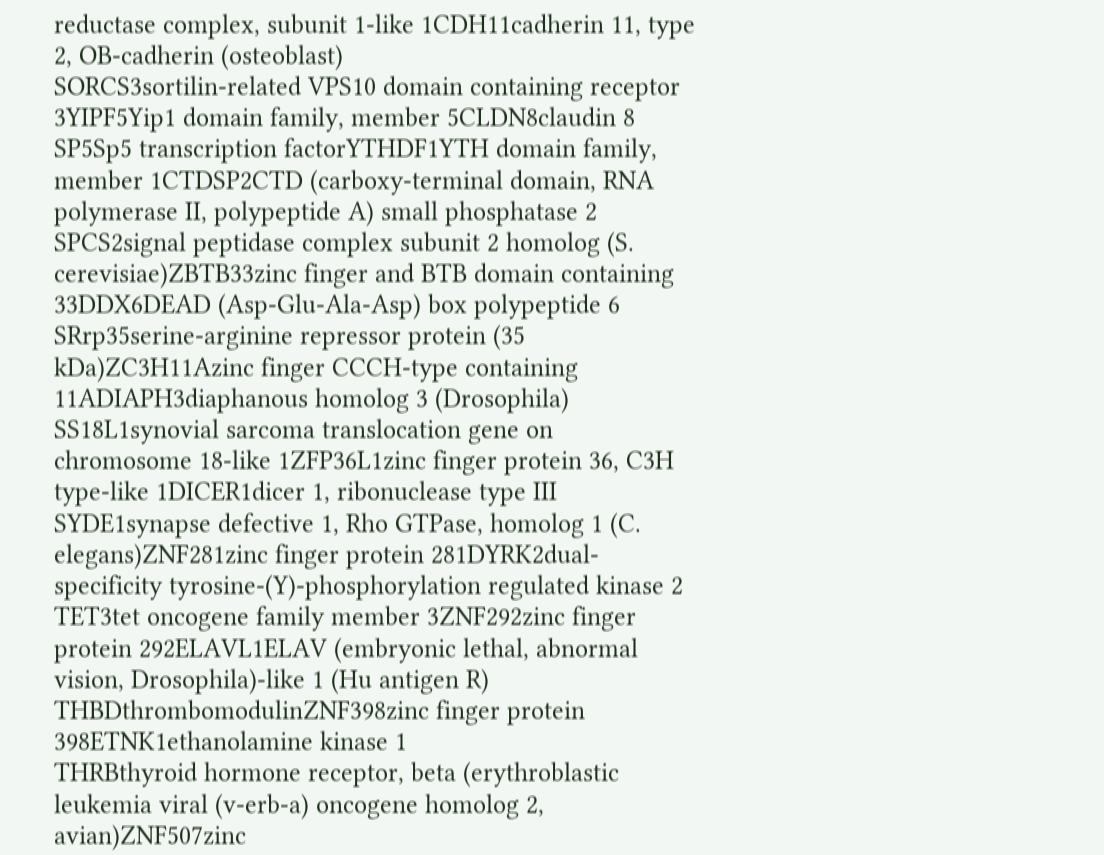reductase complex, subunit 1-like 1CDH11cadherin 11, type 2, OB-cadherin (osteoblast)
SORCS3sortilin-related VPS10 domain containing receptor 3YIPF5Yip1 domain family, member 5CLDN8claudin 8
SP5Sp5 transcription factorYTHDF1YTH domain family, member 1CTDSP2CTD (carboxy-terminal domain, RNA polymerase II, polypeptide A) small phosphatase 2
SPCS2signal peptidase complex subunit 2 homolog (S. cerevisiae)ZBTB33zinc finger and BTB domain containing 33DDX6DEAD (Asp-Glu-Ala-Asp) box polypeptide 6
SRrp35serine-arginine repressor protein (35 kDa)ZC3H11Azinc finger CCCH-type containing 11ADIAPH3diaphanous homolog 3 (Drosophila)
SS18L1synovial sarcoma translocation gene on chromosome 18-like 1ZFP36L1zinc finger protein 36, C3H type-like 1DICER1dicer 1, ribonuclease type III
SYDE1synapse defective 1, Rho GTPase, homolog 1 (C. elegans)ZNF281zinc finger protein 281DYRK2dual-specificity tyrosine-(Y)-phosphorylation regulated kinase 2
TET3tet oncogene family member 3ZNF292zinc finger protein 292ELAVL1ELAV (embryonic lethal, abnormal vision, Drosophila)-like 1 (Hu antigen R)
THBDthrombomodulinZNF398zinc finger protein 398ETNK1ethanolamine kinase 1
THRBthyroid hormone receptor, beta (erythroblastic leukemia viral (v-erb-a) oncogene homolog 2, avian)ZNF507zinc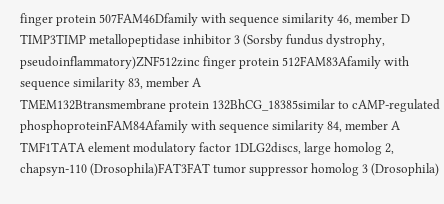finger protein 507FAM46Dfamily with sequence similarity 46, member D
TIMP3TIMP metallopeptidase inhibitor 3 (Sorsby fundus dystrophy, pseudoinflammatory)ZNF512zinc finger protein 512FAM83Afamily with sequence similarity 83, member A
TMEM132Btransmembrane protein 132BhCG_18385similar to cAMP-regulated phosphoproteinFAM84Afamily with sequence similarity 84, member A
TMF1TATA element modulatory factor 1DLG2discs, large homolog 2, chapsyn-110 (Drosophila)FAT3FAT tumor suppressor homolog 3 (Drosophila)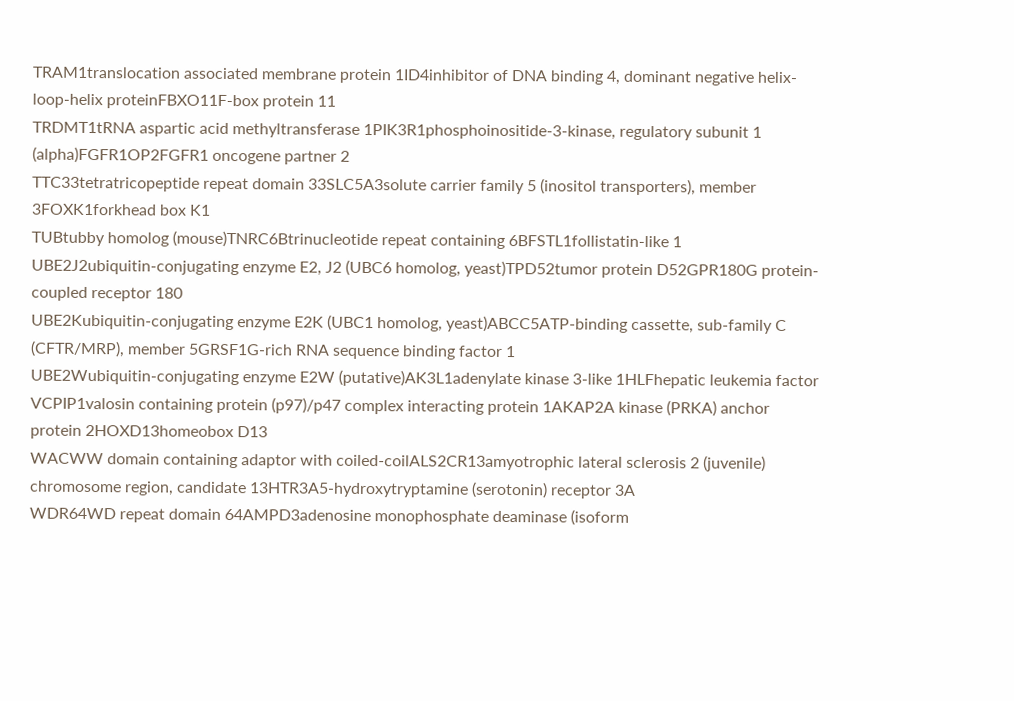TRAM1translocation associated membrane protein 1ID4inhibitor of DNA binding 4, dominant negative helix-loop-helix proteinFBXO11F-box protein 11
TRDMT1tRNA aspartic acid methyltransferase 1PIK3R1phosphoinositide-3-kinase, regulatory subunit 1 (alpha)FGFR1OP2FGFR1 oncogene partner 2
TTC33tetratricopeptide repeat domain 33SLC5A3solute carrier family 5 (inositol transporters), member 3FOXK1forkhead box K1
TUBtubby homolog (mouse)TNRC6Btrinucleotide repeat containing 6BFSTL1follistatin-like 1
UBE2J2ubiquitin-conjugating enzyme E2, J2 (UBC6 homolog, yeast)TPD52tumor protein D52GPR180G protein-coupled receptor 180
UBE2Kubiquitin-conjugating enzyme E2K (UBC1 homolog, yeast)ABCC5ATP-binding cassette, sub-family C (CFTR/MRP), member 5GRSF1G-rich RNA sequence binding factor 1
UBE2Wubiquitin-conjugating enzyme E2W (putative)AK3L1adenylate kinase 3-like 1HLFhepatic leukemia factor
VCPIP1valosin containing protein (p97)/p47 complex interacting protein 1AKAP2A kinase (PRKA) anchor protein 2HOXD13homeobox D13
WACWW domain containing adaptor with coiled-coilALS2CR13amyotrophic lateral sclerosis 2 (juvenile) chromosome region, candidate 13HTR3A5-hydroxytryptamine (serotonin) receptor 3A
WDR64WD repeat domain 64AMPD3adenosine monophosphate deaminase (isoform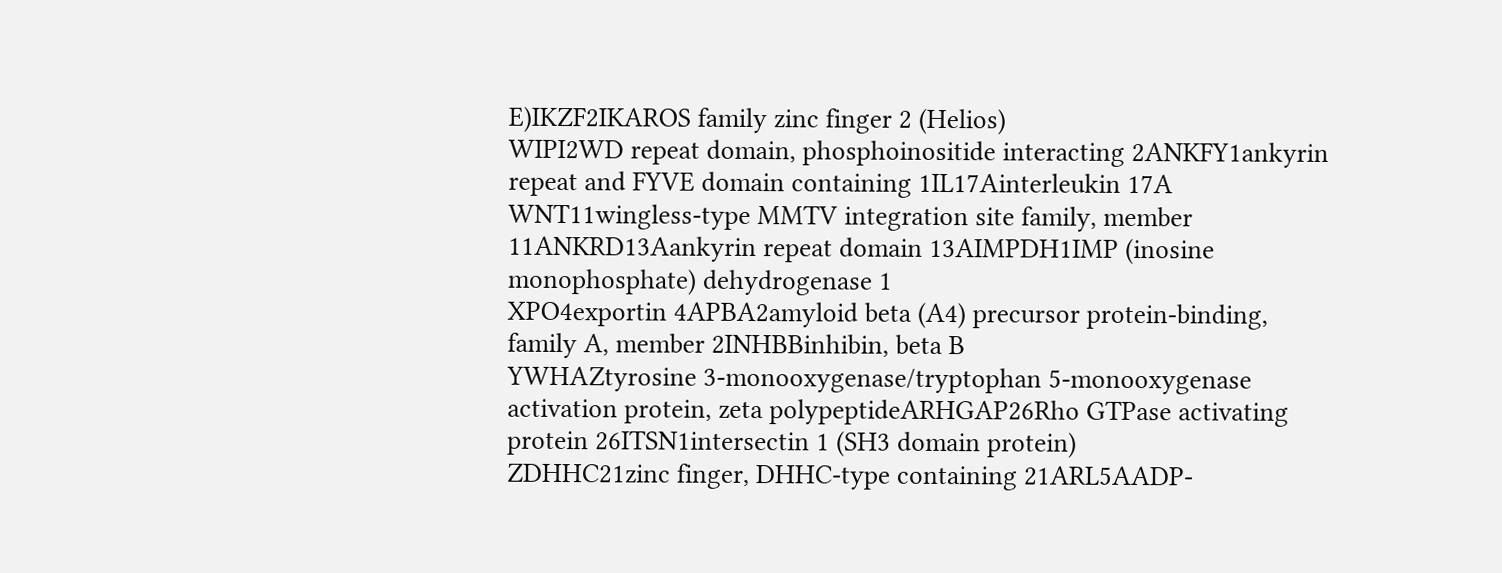E)IKZF2IKAROS family zinc finger 2 (Helios)
WIPI2WD repeat domain, phosphoinositide interacting 2ANKFY1ankyrin repeat and FYVE domain containing 1IL17Ainterleukin 17A
WNT11wingless-type MMTV integration site family, member 11ANKRD13Aankyrin repeat domain 13AIMPDH1IMP (inosine monophosphate) dehydrogenase 1
XPO4exportin 4APBA2amyloid beta (A4) precursor protein-binding, family A, member 2INHBBinhibin, beta B
YWHAZtyrosine 3-monooxygenase/tryptophan 5-monooxygenase activation protein, zeta polypeptideARHGAP26Rho GTPase activating protein 26ITSN1intersectin 1 (SH3 domain protein)
ZDHHC21zinc finger, DHHC-type containing 21ARL5AADP-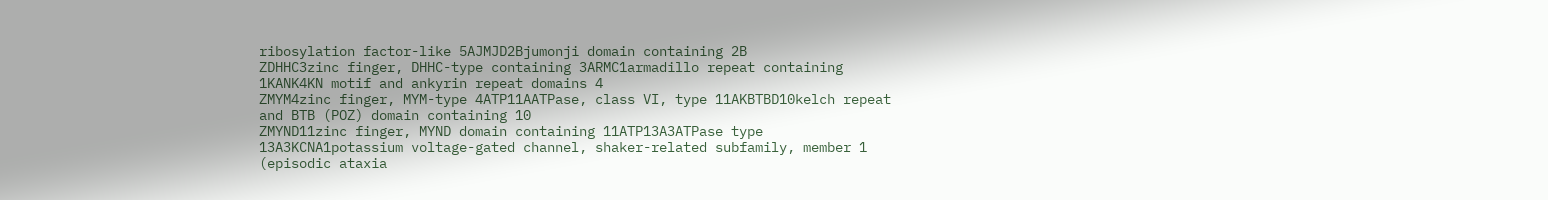ribosylation factor-like 5AJMJD2Bjumonji domain containing 2B
ZDHHC3zinc finger, DHHC-type containing 3ARMC1armadillo repeat containing 1KANK4KN motif and ankyrin repeat domains 4
ZMYM4zinc finger, MYM-type 4ATP11AATPase, class VI, type 11AKBTBD10kelch repeat and BTB (POZ) domain containing 10
ZMYND11zinc finger, MYND domain containing 11ATP13A3ATPase type 13A3KCNA1potassium voltage-gated channel, shaker-related subfamily, member 1 (episodic ataxia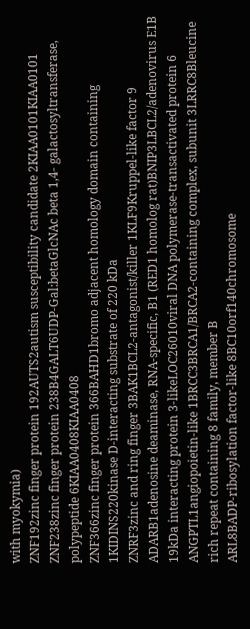with myokymia)
ZNF192zinc finger protein 192AUTS2autism susceptibility candidate 2KIAA0101KIAA0101
ZNF238zinc finger protein 238B4GALT6UDP-Gal:betaGlcNAc beta 1,4- galactosyltransferase, polypeptide 6KIAA0408KIAA0408
ZNF366zinc finger protein 366BAHD1bromo adjacent homology domain containing 1KIDINS220kinase D-interacting substrate of 220 kDa
ZNRF3zinc and ring finger 3BAK1BCL2-antagonist/killer 1KLF9Kruppel-like factor 9
ADARB1adenosine deaminase, RNA-specific, B1 (RED1 homolog rat)BNIP3LBCL2/adenovirus E1B 19kDa interacting protein 3-likeLOC26010viral DNA polymerase-transactivated protein 6
ANGPTL1angiopoietin-like 1BRCC3BRCA1/BRCA2-containing complex, subunit 3LRRC8Bleucine rich repeat containing 8 family, member B
ARL8BADP-ribosylation factor-like 8BC10orf140chromosome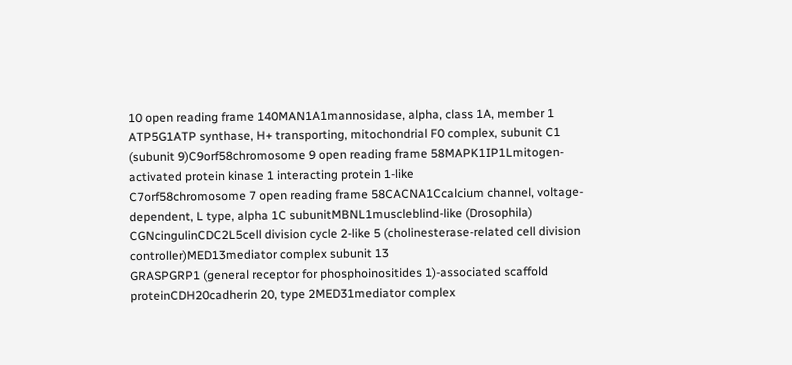10 open reading frame 140MAN1A1mannosidase, alpha, class 1A, member 1
ATP5G1ATP synthase, H+ transporting, mitochondrial F0 complex, subunit C1 (subunit 9)C9orf58chromosome 9 open reading frame 58MAPK1IP1Lmitogen-activated protein kinase 1 interacting protein 1-like
C7orf58chromosome 7 open reading frame 58CACNA1Ccalcium channel, voltage-dependent, L type, alpha 1C subunitMBNL1muscleblind-like (Drosophila)
CGNcingulinCDC2L5cell division cycle 2-like 5 (cholinesterase-related cell division controller)MED13mediator complex subunit 13
GRASPGRP1 (general receptor for phosphoinositides 1)-associated scaffold proteinCDH20cadherin 20, type 2MED31mediator complex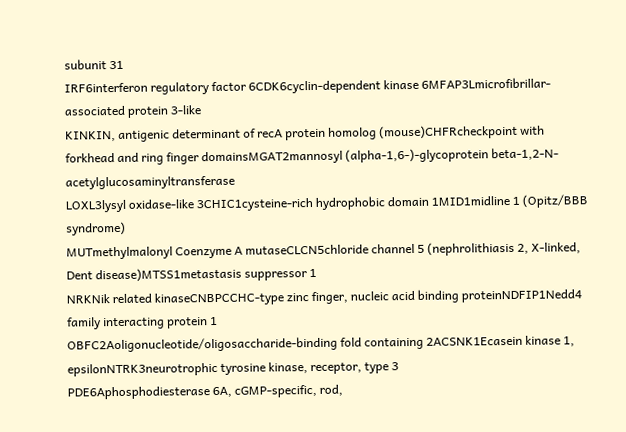subunit 31
IRF6interferon regulatory factor 6CDK6cyclin-dependent kinase 6MFAP3Lmicrofibrillar-associated protein 3-like
KINKIN, antigenic determinant of recA protein homolog (mouse)CHFRcheckpoint with forkhead and ring finger domainsMGAT2mannosyl (alpha-1,6-)-glycoprotein beta-1,2-N-acetylglucosaminyltransferase
LOXL3lysyl oxidase-like 3CHIC1cysteine-rich hydrophobic domain 1MID1midline 1 (Opitz/BBB syndrome)
MUTmethylmalonyl Coenzyme A mutaseCLCN5chloride channel 5 (nephrolithiasis 2, X-linked, Dent disease)MTSS1metastasis suppressor 1
NRKNik related kinaseCNBPCCHC-type zinc finger, nucleic acid binding proteinNDFIP1Nedd4 family interacting protein 1
OBFC2Aoligonucleotide/oligosaccharide-binding fold containing 2ACSNK1Ecasein kinase 1, epsilonNTRK3neurotrophic tyrosine kinase, receptor, type 3
PDE6Aphosphodiesterase 6A, cGMP-specific, rod,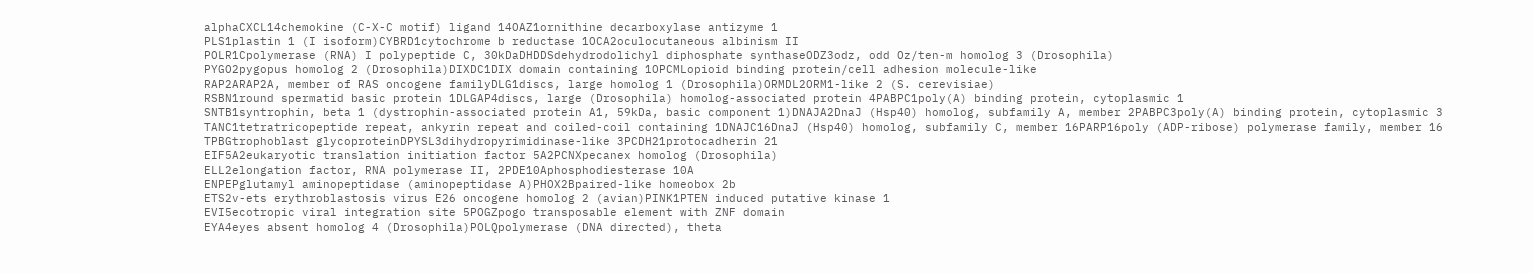alphaCXCL14chemokine (C-X-C motif) ligand 14OAZ1ornithine decarboxylase antizyme 1
PLS1plastin 1 (I isoform)CYBRD1cytochrome b reductase 1OCA2oculocutaneous albinism II
POLR1Cpolymerase (RNA) I polypeptide C, 30kDaDHDDSdehydrodolichyl diphosphate synthaseODZ3odz, odd Oz/ten-m homolog 3 (Drosophila)
PYGO2pygopus homolog 2 (Drosophila)DIXDC1DIX domain containing 1OPCMLopioid binding protein/cell adhesion molecule-like
RAP2ARAP2A, member of RAS oncogene familyDLG1discs, large homolog 1 (Drosophila)ORMDL2ORM1-like 2 (S. cerevisiae)
RSBN1round spermatid basic protein 1DLGAP4discs, large (Drosophila) homolog-associated protein 4PABPC1poly(A) binding protein, cytoplasmic 1
SNTB1syntrophin, beta 1 (dystrophin-associated protein A1, 59kDa, basic component 1)DNAJA2DnaJ (Hsp40) homolog, subfamily A, member 2PABPC3poly(A) binding protein, cytoplasmic 3
TANC1tetratricopeptide repeat, ankyrin repeat and coiled-coil containing 1DNAJC16DnaJ (Hsp40) homolog, subfamily C, member 16PARP16poly (ADP-ribose) polymerase family, member 16
TPBGtrophoblast glycoproteinDPYSL3dihydropyrimidinase-like 3PCDH21protocadherin 21
EIF5A2eukaryotic translation initiation factor 5A2PCNXpecanex homolog (Drosophila)
ELL2elongation factor, RNA polymerase II, 2PDE10Aphosphodiesterase 10A
ENPEPglutamyl aminopeptidase (aminopeptidase A)PHOX2Bpaired-like homeobox 2b
ETS2v-ets erythroblastosis virus E26 oncogene homolog 2 (avian)PINK1PTEN induced putative kinase 1
EVI5ecotropic viral integration site 5POGZpogo transposable element with ZNF domain
EYA4eyes absent homolog 4 (Drosophila)POLQpolymerase (DNA directed), theta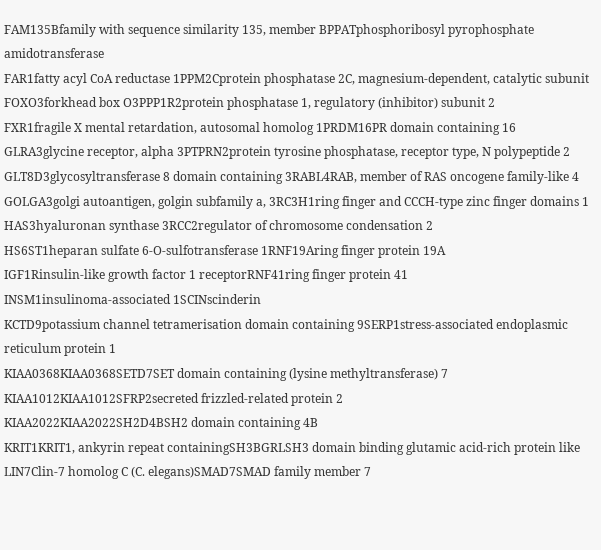FAM135Bfamily with sequence similarity 135, member BPPATphosphoribosyl pyrophosphate amidotransferase
FAR1fatty acyl CoA reductase 1PPM2Cprotein phosphatase 2C, magnesium-dependent, catalytic subunit
FOXO3forkhead box O3PPP1R2protein phosphatase 1, regulatory (inhibitor) subunit 2
FXR1fragile X mental retardation, autosomal homolog 1PRDM16PR domain containing 16
GLRA3glycine receptor, alpha 3PTPRN2protein tyrosine phosphatase, receptor type, N polypeptide 2
GLT8D3glycosyltransferase 8 domain containing 3RABL4RAB, member of RAS oncogene family-like 4
GOLGA3golgi autoantigen, golgin subfamily a, 3RC3H1ring finger and CCCH-type zinc finger domains 1
HAS3hyaluronan synthase 3RCC2regulator of chromosome condensation 2
HS6ST1heparan sulfate 6-O-sulfotransferase 1RNF19Aring finger protein 19A
IGF1Rinsulin-like growth factor 1 receptorRNF41ring finger protein 41
INSM1insulinoma-associated 1SCINscinderin
KCTD9potassium channel tetramerisation domain containing 9SERP1stress-associated endoplasmic reticulum protein 1
KIAA0368KIAA0368SETD7SET domain containing (lysine methyltransferase) 7
KIAA1012KIAA1012SFRP2secreted frizzled-related protein 2
KIAA2022KIAA2022SH2D4BSH2 domain containing 4B
KRIT1KRIT1, ankyrin repeat containingSH3BGRLSH3 domain binding glutamic acid-rich protein like
LIN7Clin-7 homolog C (C. elegans)SMAD7SMAD family member 7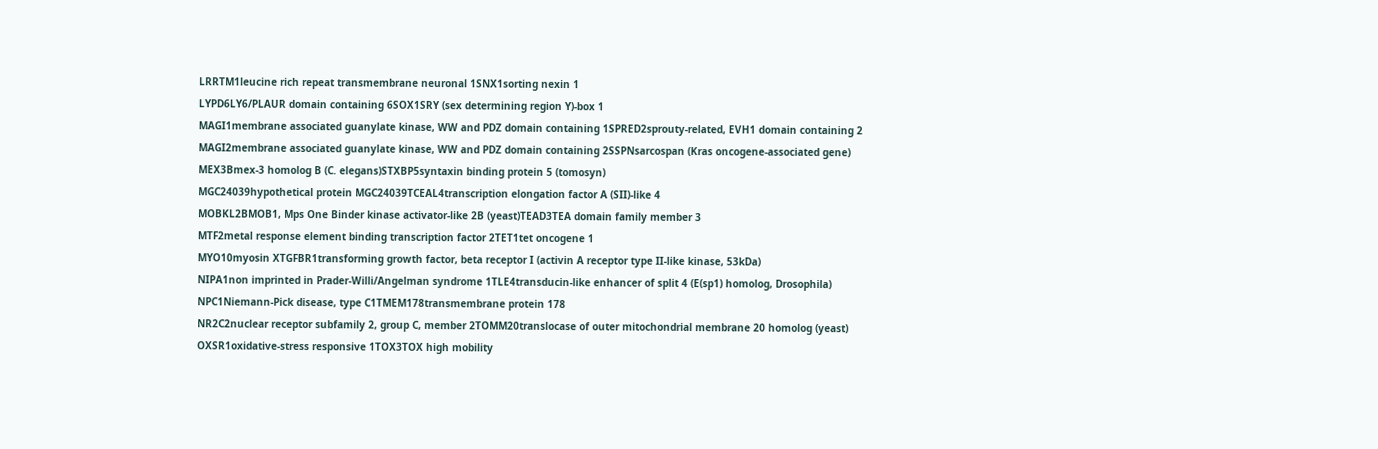LRRTM1leucine rich repeat transmembrane neuronal 1SNX1sorting nexin 1
LYPD6LY6/PLAUR domain containing 6SOX1SRY (sex determining region Y)-box 1
MAGI1membrane associated guanylate kinase, WW and PDZ domain containing 1SPRED2sprouty-related, EVH1 domain containing 2
MAGI2membrane associated guanylate kinase, WW and PDZ domain containing 2SSPNsarcospan (Kras oncogene-associated gene)
MEX3Bmex-3 homolog B (C. elegans)STXBP5syntaxin binding protein 5 (tomosyn)
MGC24039hypothetical protein MGC24039TCEAL4transcription elongation factor A (SII)-like 4
MOBKL2BMOB1, Mps One Binder kinase activator-like 2B (yeast)TEAD3TEA domain family member 3
MTF2metal response element binding transcription factor 2TET1tet oncogene 1
MYO10myosin XTGFBR1transforming growth factor, beta receptor I (activin A receptor type II-like kinase, 53kDa)
NIPA1non imprinted in Prader-Willi/Angelman syndrome 1TLE4transducin-like enhancer of split 4 (E(sp1) homolog, Drosophila)
NPC1Niemann-Pick disease, type C1TMEM178transmembrane protein 178
NR2C2nuclear receptor subfamily 2, group C, member 2TOMM20translocase of outer mitochondrial membrane 20 homolog (yeast)
OXSR1oxidative-stress responsive 1TOX3TOX high mobility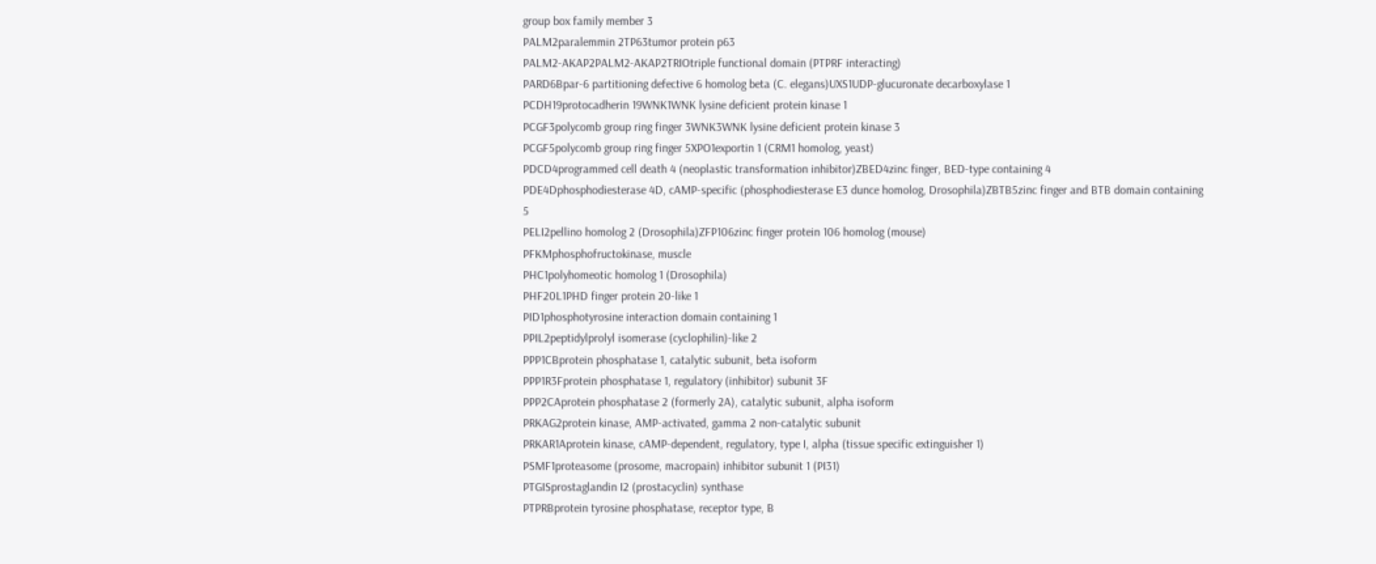group box family member 3
PALM2paralemmin 2TP63tumor protein p63
PALM2-AKAP2PALM2-AKAP2TRIOtriple functional domain (PTPRF interacting)
PARD6Bpar-6 partitioning defective 6 homolog beta (C. elegans)UXS1UDP-glucuronate decarboxylase 1
PCDH19protocadherin 19WNK1WNK lysine deficient protein kinase 1
PCGF3polycomb group ring finger 3WNK3WNK lysine deficient protein kinase 3
PCGF5polycomb group ring finger 5XPO1exportin 1 (CRM1 homolog, yeast)
PDCD4programmed cell death 4 (neoplastic transformation inhibitor)ZBED4zinc finger, BED-type containing 4
PDE4Dphosphodiesterase 4D, cAMP-specific (phosphodiesterase E3 dunce homolog, Drosophila)ZBTB5zinc finger and BTB domain containing 5
PELI2pellino homolog 2 (Drosophila)ZFP106zinc finger protein 106 homolog (mouse)
PFKMphosphofructokinase, muscle
PHC1polyhomeotic homolog 1 (Drosophila)
PHF20L1PHD finger protein 20-like 1
PID1phosphotyrosine interaction domain containing 1
PPIL2peptidylprolyl isomerase (cyclophilin)-like 2
PPP1CBprotein phosphatase 1, catalytic subunit, beta isoform
PPP1R3Fprotein phosphatase 1, regulatory (inhibitor) subunit 3F
PPP2CAprotein phosphatase 2 (formerly 2A), catalytic subunit, alpha isoform
PRKAG2protein kinase, AMP-activated, gamma 2 non-catalytic subunit
PRKAR1Aprotein kinase, cAMP-dependent, regulatory, type I, alpha (tissue specific extinguisher 1)
PSMF1proteasome (prosome, macropain) inhibitor subunit 1 (PI31)
PTGISprostaglandin I2 (prostacyclin) synthase
PTPRBprotein tyrosine phosphatase, receptor type, B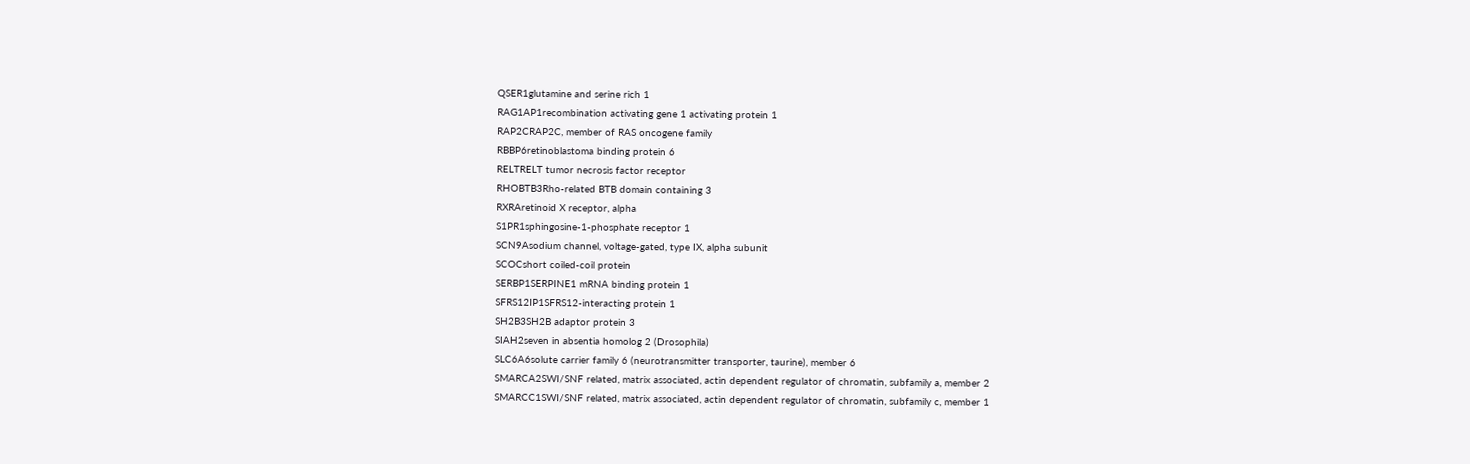QSER1glutamine and serine rich 1
RAG1AP1recombination activating gene 1 activating protein 1
RAP2CRAP2C, member of RAS oncogene family
RBBP6retinoblastoma binding protein 6
RELTRELT tumor necrosis factor receptor
RHOBTB3Rho-related BTB domain containing 3
RXRAretinoid X receptor, alpha
S1PR1sphingosine-1-phosphate receptor 1
SCN9Asodium channel, voltage-gated, type IX, alpha subunit
SCOCshort coiled-coil protein
SERBP1SERPINE1 mRNA binding protein 1
SFRS12IP1SFRS12-interacting protein 1
SH2B3SH2B adaptor protein 3
SIAH2seven in absentia homolog 2 (Drosophila)
SLC6A6solute carrier family 6 (neurotransmitter transporter, taurine), member 6
SMARCA2SWI/SNF related, matrix associated, actin dependent regulator of chromatin, subfamily a, member 2
SMARCC1SWI/SNF related, matrix associated, actin dependent regulator of chromatin, subfamily c, member 1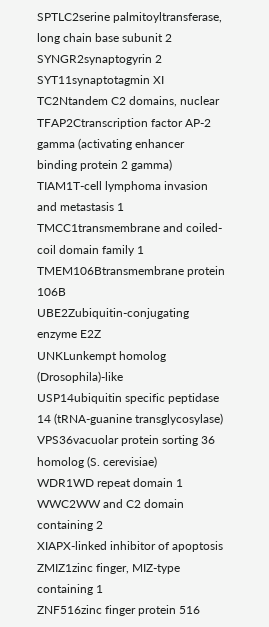SPTLC2serine palmitoyltransferase, long chain base subunit 2
SYNGR2synaptogyrin 2
SYT11synaptotagmin XI
TC2Ntandem C2 domains, nuclear
TFAP2Ctranscription factor AP-2 gamma (activating enhancer binding protein 2 gamma)
TIAM1T-cell lymphoma invasion and metastasis 1
TMCC1transmembrane and coiled-coil domain family 1
TMEM106Btransmembrane protein 106B
UBE2Zubiquitin-conjugating enzyme E2Z
UNKLunkempt homolog (Drosophila)-like
USP14ubiquitin specific peptidase 14 (tRNA-guanine transglycosylase)
VPS36vacuolar protein sorting 36 homolog (S. cerevisiae)
WDR1WD repeat domain 1
WWC2WW and C2 domain containing 2
XIAPX-linked inhibitor of apoptosis
ZMIZ1zinc finger, MIZ-type containing 1
ZNF516zinc finger protein 516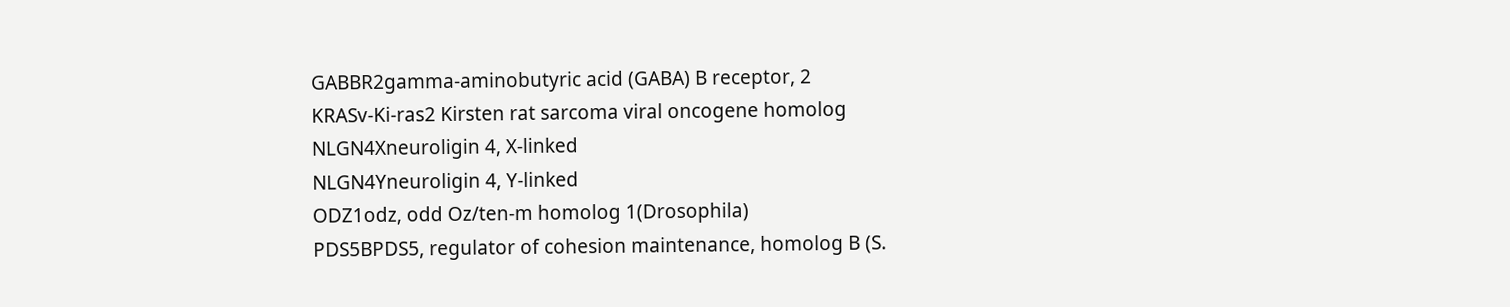GABBR2gamma-aminobutyric acid (GABA) B receptor, 2
KRASv-Ki-ras2 Kirsten rat sarcoma viral oncogene homolog
NLGN4Xneuroligin 4, X-linked
NLGN4Yneuroligin 4, Y-linked
ODZ1odz, odd Oz/ten-m homolog 1(Drosophila)
PDS5BPDS5, regulator of cohesion maintenance, homolog B (S.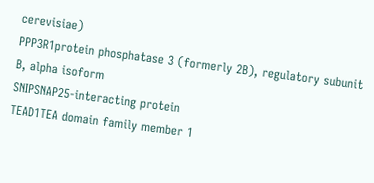cerevisiae)
PPP3R1protein phosphatase 3 (formerly 2B), regulatory subunit B, alpha isoform
SNIPSNAP25-interacting protein
TEAD1TEA domain family member 1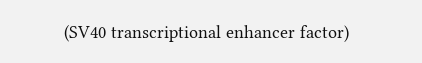(SV40 transcriptional enhancer factor)